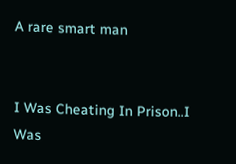A rare smart man


I Was Cheating In Prison..I Was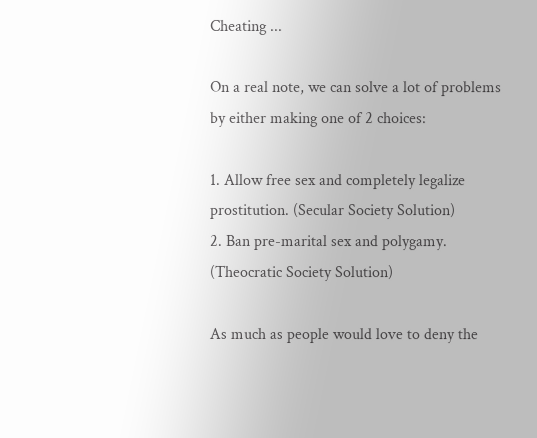Cheating ...

On a real note, we can solve a lot of problems by either making one of 2 choices:

1. Allow free sex and completely legalize prostitution. (Secular Society Solution)
2. Ban pre-marital sex and polygamy. (Theocratic Society Solution)

As much as people would love to deny the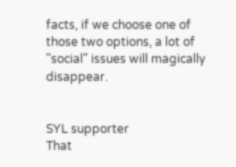facts, if we choose one of those two options, a lot of "social" issues will magically disappear.


SYL supporter
That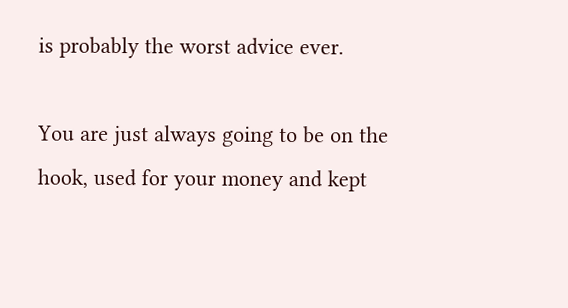is probably the worst advice ever.

You are just always going to be on the hook, used for your money and kept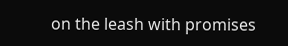on the leash with promises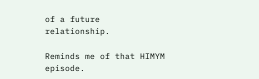of a future relationship.

Reminds me of that HIMYM episode.